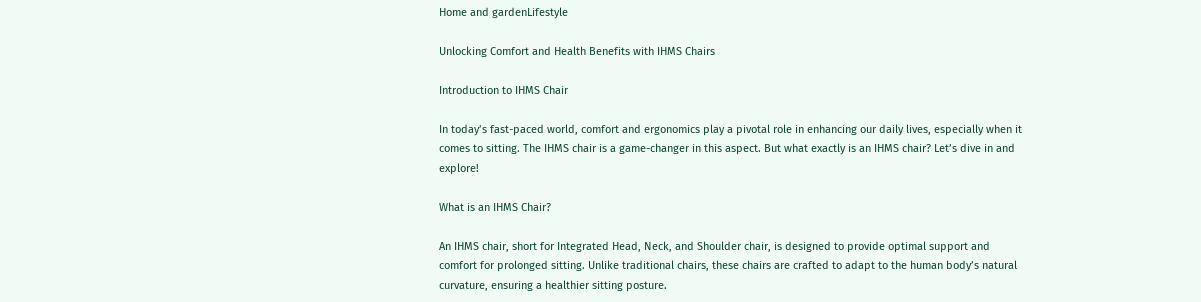Home and gardenLifestyle

Unlocking Comfort and Health Benefits with IHMS Chairs

Introduction to IHMS Chair

In today’s fast-paced world, comfort and ergonomics play a pivotal role in enhancing our daily lives, especially when it comes to sitting. The IHMS chair is a game-changer in this aspect. But what exactly is an IHMS chair? Let’s dive in and explore!

What is an IHMS Chair?

An IHMS chair, short for Integrated Head, Neck, and Shoulder chair, is designed to provide optimal support and comfort for prolonged sitting. Unlike traditional chairs, these chairs are crafted to adapt to the human body’s natural curvature, ensuring a healthier sitting posture.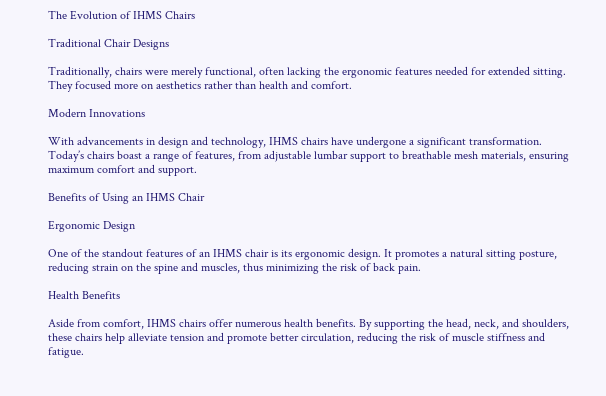The Evolution of IHMS Chairs

Traditional Chair Designs

Traditionally, chairs were merely functional, often lacking the ergonomic features needed for extended sitting. They focused more on aesthetics rather than health and comfort.

Modern Innovations

With advancements in design and technology, IHMS chairs have undergone a significant transformation. Today’s chairs boast a range of features, from adjustable lumbar support to breathable mesh materials, ensuring maximum comfort and support.

Benefits of Using an IHMS Chair

Ergonomic Design

One of the standout features of an IHMS chair is its ergonomic design. It promotes a natural sitting posture, reducing strain on the spine and muscles, thus minimizing the risk of back pain.

Health Benefits

Aside from comfort, IHMS chairs offer numerous health benefits. By supporting the head, neck, and shoulders, these chairs help alleviate tension and promote better circulation, reducing the risk of muscle stiffness and fatigue.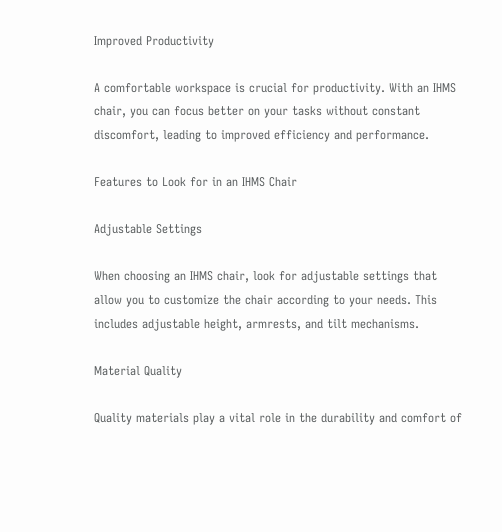Improved Productivity

A comfortable workspace is crucial for productivity. With an IHMS chair, you can focus better on your tasks without constant discomfort, leading to improved efficiency and performance.

Features to Look for in an IHMS Chair

Adjustable Settings

When choosing an IHMS chair, look for adjustable settings that allow you to customize the chair according to your needs. This includes adjustable height, armrests, and tilt mechanisms.

Material Quality

Quality materials play a vital role in the durability and comfort of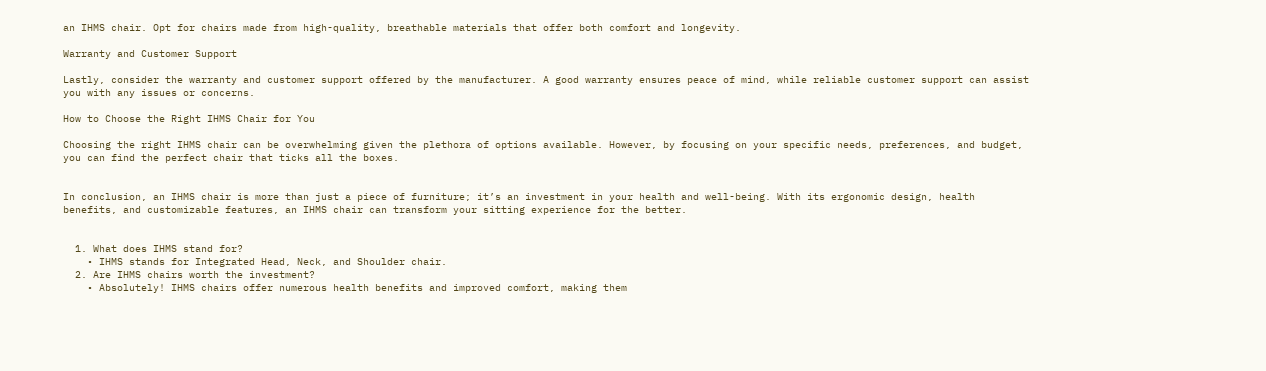an IHMS chair. Opt for chairs made from high-quality, breathable materials that offer both comfort and longevity.

Warranty and Customer Support

Lastly, consider the warranty and customer support offered by the manufacturer. A good warranty ensures peace of mind, while reliable customer support can assist you with any issues or concerns.

How to Choose the Right IHMS Chair for You

Choosing the right IHMS chair can be overwhelming given the plethora of options available. However, by focusing on your specific needs, preferences, and budget, you can find the perfect chair that ticks all the boxes.


In conclusion, an IHMS chair is more than just a piece of furniture; it’s an investment in your health and well-being. With its ergonomic design, health benefits, and customizable features, an IHMS chair can transform your sitting experience for the better.


  1. What does IHMS stand for?
    • IHMS stands for Integrated Head, Neck, and Shoulder chair.
  2. Are IHMS chairs worth the investment?
    • Absolutely! IHMS chairs offer numerous health benefits and improved comfort, making them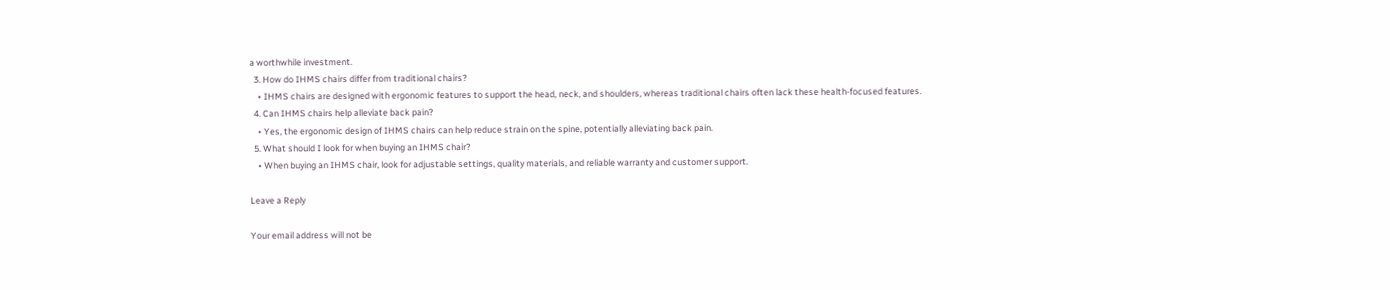a worthwhile investment.
  3. How do IHMS chairs differ from traditional chairs?
    • IHMS chairs are designed with ergonomic features to support the head, neck, and shoulders, whereas traditional chairs often lack these health-focused features.
  4. Can IHMS chairs help alleviate back pain?
    • Yes, the ergonomic design of IHMS chairs can help reduce strain on the spine, potentially alleviating back pain.
  5. What should I look for when buying an IHMS chair?
    • When buying an IHMS chair, look for adjustable settings, quality materials, and reliable warranty and customer support.

Leave a Reply

Your email address will not be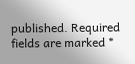published. Required fields are marked *